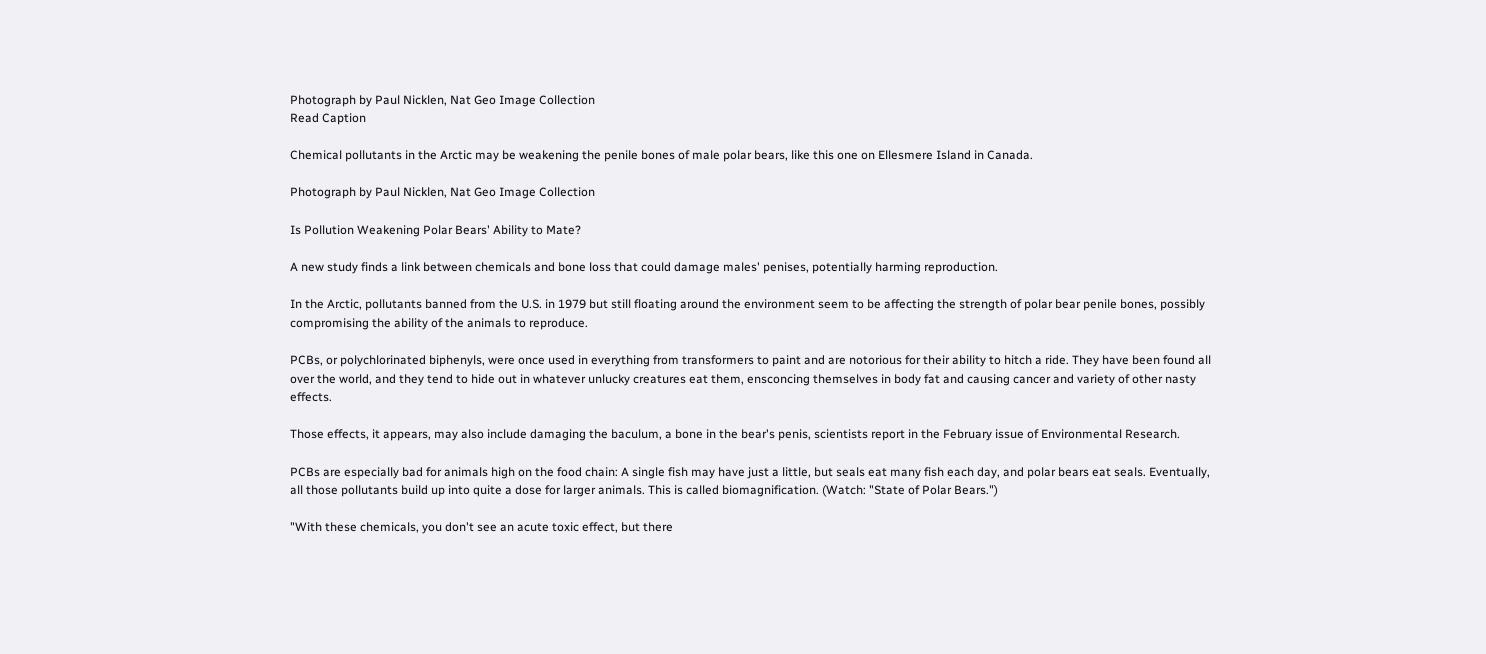Photograph by Paul Nicklen, Nat Geo Image Collection
Read Caption

Chemical pollutants in the Arctic may be weakening the penile bones of male polar bears, like this one on Ellesmere Island in Canada.

Photograph by Paul Nicklen, Nat Geo Image Collection

Is Pollution Weakening Polar Bears' Ability to Mate?

A new study finds a link between chemicals and bone loss that could damage males' penises, potentially harming reproduction.

In the Arctic, pollutants banned from the U.S. in 1979 but still floating around the environment seem to be affecting the strength of polar bear penile bones, possibly compromising the ability of the animals to reproduce.

PCBs, or polychlorinated biphenyls, were once used in everything from transformers to paint and are notorious for their ability to hitch a ride. They have been found all over the world, and they tend to hide out in whatever unlucky creatures eat them, ensconcing themselves in body fat and causing cancer and variety of other nasty effects.

Those effects, it appears, may also include damaging the baculum, a bone in the bear's penis, scientists report in the February issue of Environmental Research.

PCBs are especially bad for animals high on the food chain: A single fish may have just a little, but seals eat many fish each day, and polar bears eat seals. Eventually, all those pollutants build up into quite a dose for larger animals. This is called biomagnification. (Watch: "State of Polar Bears.")

"With these chemicals, you don't see an acute toxic effect, but there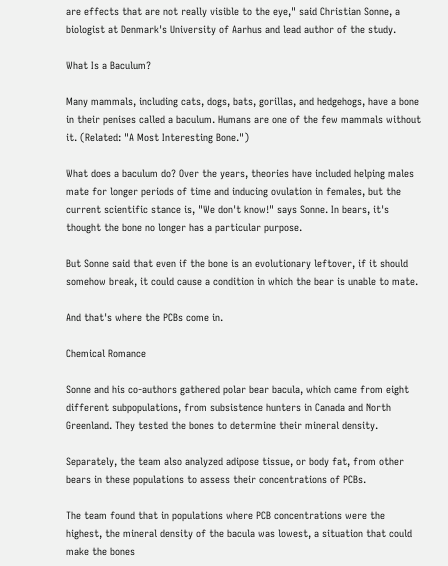are effects that are not really visible to the eye," said Christian Sonne, a biologist at Denmark's University of Aarhus and lead author of the study.

What Is a Baculum?

Many mammals, including cats, dogs, bats, gorillas, and hedgehogs, have a bone in their penises called a baculum. Humans are one of the few mammals without it. (Related: "A Most Interesting Bone.")

What does a baculum do? Over the years, theories have included helping males mate for longer periods of time and inducing ovulation in females, but the current scientific stance is, "We don't know!" says Sonne. In bears, it's thought the bone no longer has a particular purpose.

But Sonne said that even if the bone is an evolutionary leftover, if it should somehow break, it could cause a condition in which the bear is unable to mate.

And that's where the PCBs come in.

Chemical Romance

Sonne and his co-authors gathered polar bear bacula, which came from eight different subpopulations, from subsistence hunters in Canada and North Greenland. They tested the bones to determine their mineral density.

Separately, the team also analyzed adipose tissue, or body fat, from other bears in these populations to assess their concentrations of PCBs.

The team found that in populations where PCB concentrations were the highest, the mineral density of the bacula was lowest, a situation that could make the bones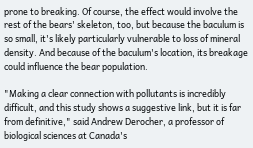prone to breaking. Of course, the effect would involve the rest of the bears' skeleton, too, but because the baculum is so small, it's likely particularly vulnerable to loss of mineral density. And because of the baculum's location, its breakage could influence the bear population.

"Making a clear connection with pollutants is incredibly difficult, and this study shows a suggestive link, but it is far from definitive," said Andrew Derocher, a professor of biological sciences at Canada's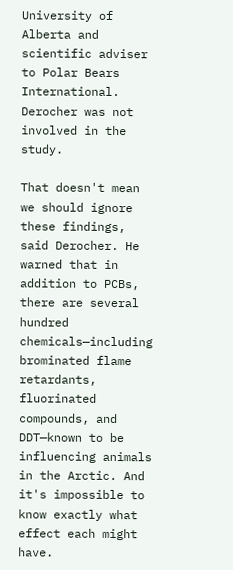University of Alberta and scientific adviser to Polar Bears International. Derocher was not involved in the study.

That doesn't mean we should ignore these findings, said Derocher. He warned that in addition to PCBs, there are several hundred chemicals—including brominated flame retardants, fluorinated compounds, and DDT—known to be influencing animals in the Arctic. And it's impossible to know exactly what effect each might have.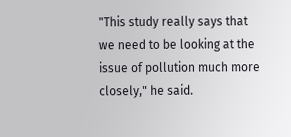"This study really says that we need to be looking at the issue of pollution much more closely," he said.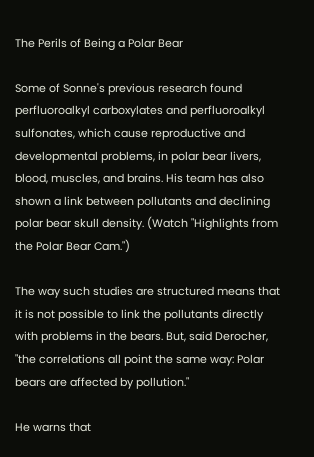The Perils of Being a Polar Bear

Some of Sonne's previous research found perfluoroalkyl carboxylates and perfluoroalkyl sulfonates, which cause reproductive and developmental problems, in polar bear livers, blood, muscles, and brains. His team has also shown a link between pollutants and declining polar bear skull density. (Watch "Highlights from the Polar Bear Cam.")

The way such studies are structured means that it is not possible to link the pollutants directly with problems in the bears. But, said Derocher, "the correlations all point the same way: Polar bears are affected by pollution."

He warns that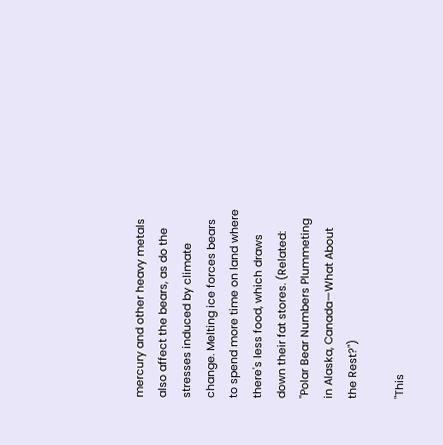mercury and other heavy metals also affect the bears, as do the stresses induced by climate change. Melting ice forces bears to spend more time on land where there's less food, which draws down their fat stores. (Related: "Polar Bear Numbers Plummeting in Alaska, Canada—What About the Rest?")

"This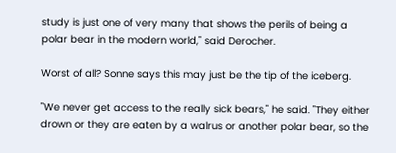study is just one of very many that shows the perils of being a polar bear in the modern world," said Derocher.

Worst of all? Sonne says this may just be the tip of the iceberg.

"We never get access to the really sick bears," he said. "They either drown or they are eaten by a walrus or another polar bear, so the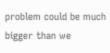problem could be much bigger than we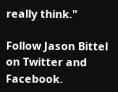really think."

Follow Jason Bittel on Twitter and Facebook.